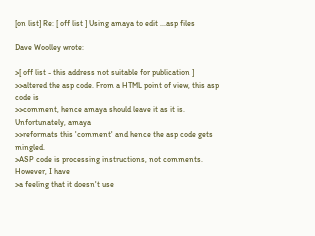[on list] Re: [ off list ] Using amaya to edit ...asp files

Dave Woolley wrote:

>[ off list - this address not suitable for publication ]
>>altered the asp code. From a HTML point of view, this asp code is
>>comment, hence amaya should leave it as it is. Unfortunately, amaya
>>reformats this 'comment' and hence the asp code gets mingled.
>ASP code is processing instructions, not comments.  However, I have
>a feeling that it doesn't use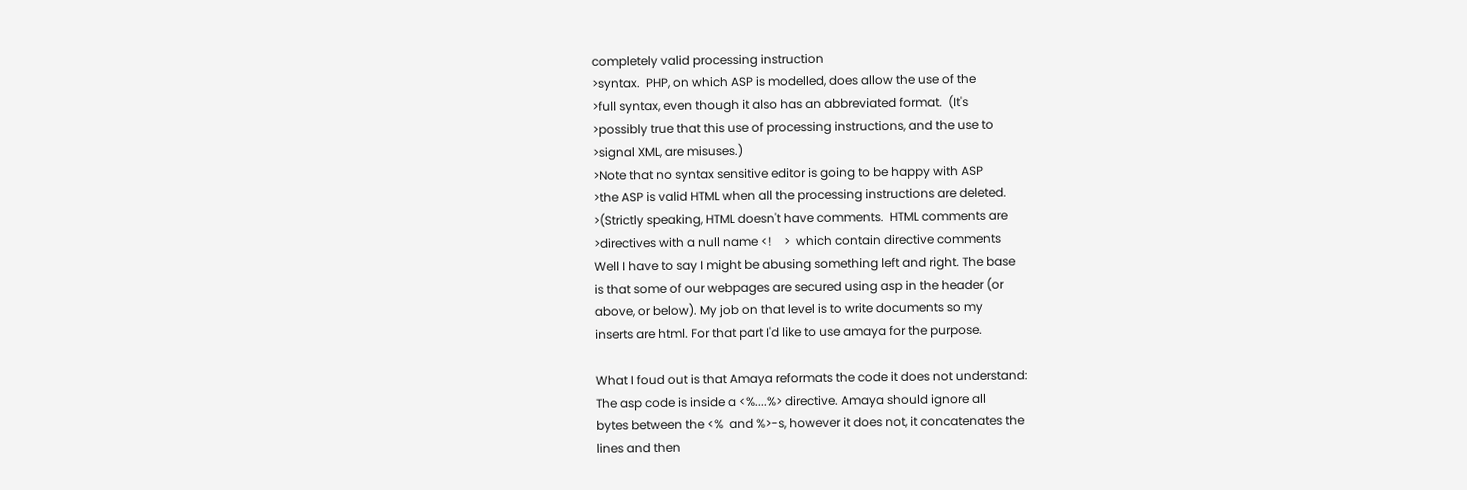completely valid processing instruction
>syntax.  PHP, on which ASP is modelled, does allow the use of the
>full syntax, even though it also has an abbreviated format.  (It's
>possibly true that this use of processing instructions, and the use to
>signal XML, are misuses.)
>Note that no syntax sensitive editor is going to be happy with ASP
>the ASP is valid HTML when all the processing instructions are deleted.
>(Strictly speaking, HTML doesn't have comments.  HTML comments are
>directives with a null name <!    >  which contain directive comments
Well I have to say I might be abusing something left and right. The base
is that some of our webpages are secured using asp in the header (or
above, or below). My job on that level is to write documents so my
inserts are html. For that part I'd like to use amaya for the purpose.

What I foud out is that Amaya reformats the code it does not understand:
The asp code is inside a <%....%> directive. Amaya should ignore all
bytes between the <%  and %>-s, however it does not, it concatenates the
lines and then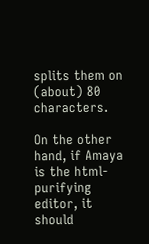splits them on (about) 80 characters.

On the other hand, if Amaya is the html-purifying editor, it should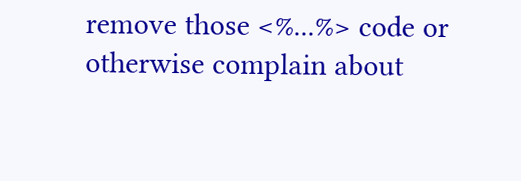remove those <%...%> code or otherwise complain about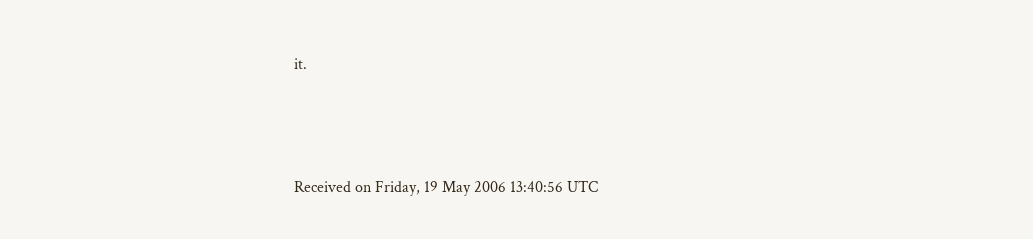it.



Received on Friday, 19 May 2006 13:40:56 UTC